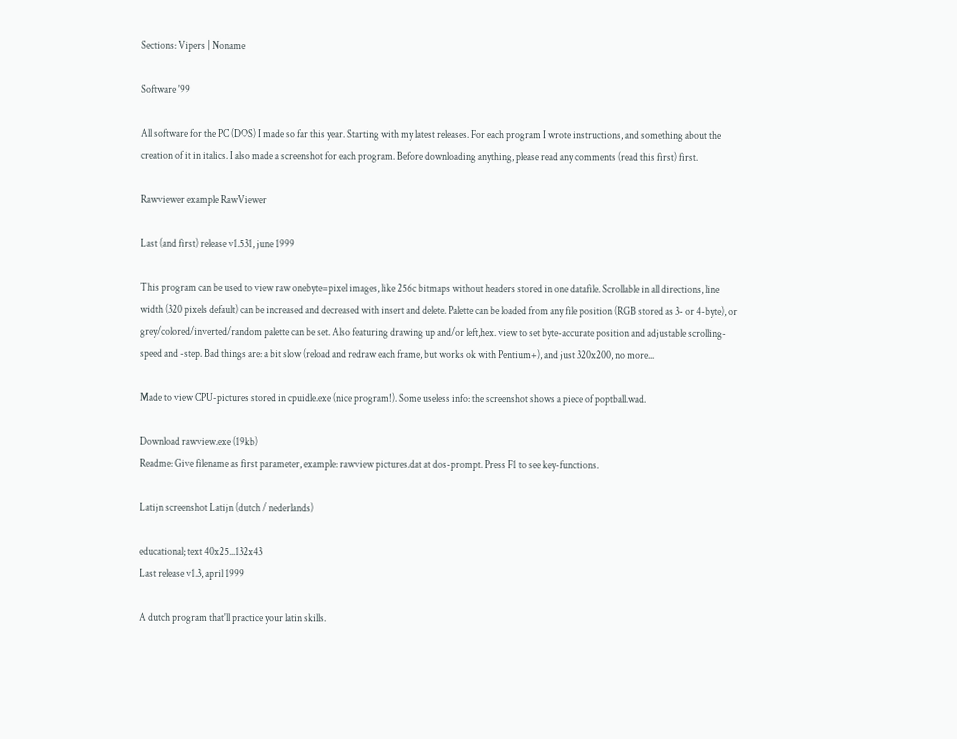Sections: Vipers | Noname

Software '99

All software for the PC (DOS) I made so far this year. Starting with my latest releases. For each program I wrote instructions, and something about the creation of it in italics. I also made a screenshot for each program. Before downloading anything, please read any comments (read this first) first.

Rawviewer example RawViewer

Last (and first) release v1.531, june 1999

This program can be used to view raw onebyte=pixel images, like 256c bitmaps without headers stored in one datafile. Scrollable in all directions, line width (320 pixels default) can be increased and decreased with insert and delete. Palette can be loaded from any file position (RGB stored as 3- or 4-byte), or grey/colored/inverted/random palette can be set. Also featuring drawing up and/or left,hex. view to set byte-accurate position and adjustable scrolling-speed and -step. Bad things are: a bit slow (reload and redraw each frame, but works ok with Pentium+), and just 320x200, no more...

Made to view CPU-pictures stored in cpuidle.exe (nice program!). Some useless info: the screenshot shows a piece of poptball.wad.

Download rawview.exe (19kb)
Readme: Give filename as first parameter, example: rawview pictures.dat at dos-prompt. Press F1 to see key-functions.

Latijn screenshot Latijn (dutch / nederlands)

educational; text 40x25...132x43
Last release v1.3, april 1999

A dutch program that'll practice your latin skills.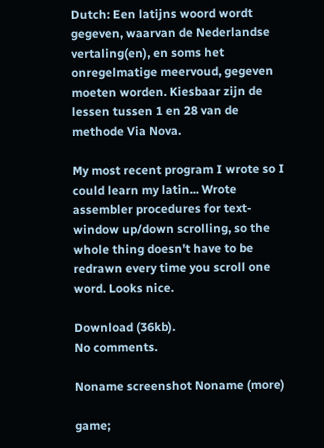Dutch: Een latijns woord wordt gegeven, waarvan de Nederlandse vertaling(en), en soms het onregelmatige meervoud, gegeven moeten worden. Kiesbaar zijn de lessen tussen 1 en 28 van de methode Via Nova.

My most recent program I wrote so I could learn my latin... Wrote assembler procedures for text-window up/down scrolling, so the whole thing doesn't have to be redrawn every time you scroll one word. Looks nice.

Download (36kb).
No comments.

Noname screenshot Noname (more)

game;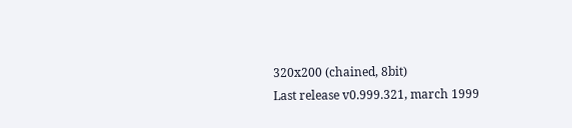320x200 (chained, 8bit)
Last release v0.999.321, march 1999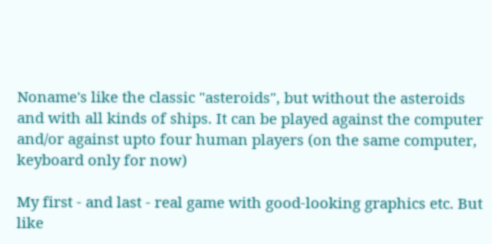Noname's like the classic "asteroids", but without the asteroids and with all kinds of ships. It can be played against the computer and/or against upto four human players (on the same computer, keyboard only for now)

My first - and last - real game with good-looking graphics etc. But like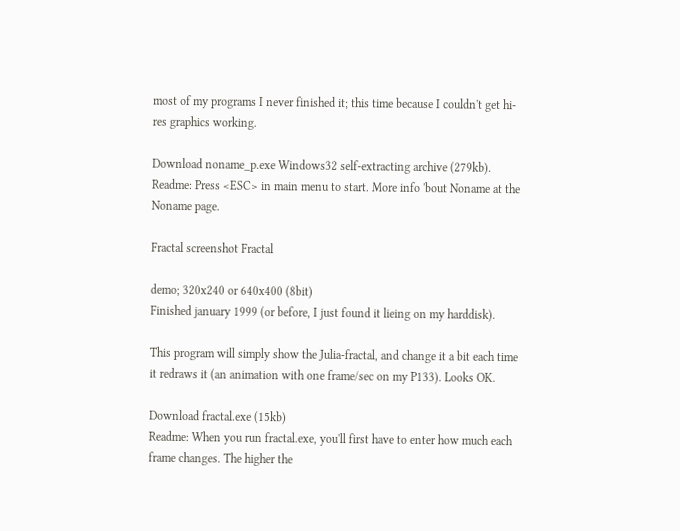most of my programs I never finished it; this time because I couldn't get hi-res graphics working.

Download noname_p.exe Windows32 self-extracting archive (279kb).
Readme: Press <ESC> in main menu to start. More info 'bout Noname at the Noname page.

Fractal screenshot Fractal

demo; 320x240 or 640x400 (8bit)
Finished january 1999 (or before, I just found it lieing on my harddisk).

This program will simply show the Julia-fractal, and change it a bit each time it redraws it (an animation with one frame/sec on my P133). Looks OK.

Download fractal.exe (15kb)
Readme: When you run fractal.exe, you'll first have to enter how much each frame changes. The higher the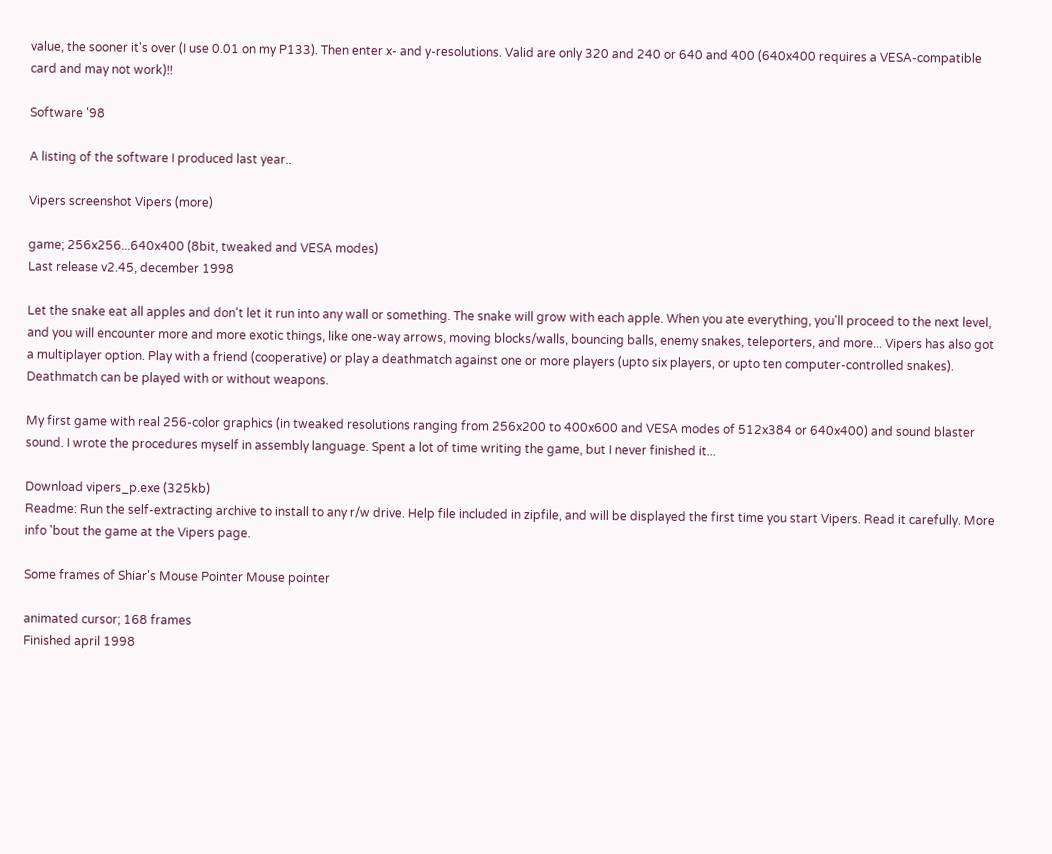value, the sooner it's over (I use 0.01 on my P133). Then enter x- and y-resolutions. Valid are only 320 and 240 or 640 and 400 (640x400 requires a VESA-compatible card and may not work)!!

Software '98

A listing of the software I produced last year..

Vipers screenshot Vipers (more)

game; 256x256...640x400 (8bit, tweaked and VESA modes)
Last release v2.45, december 1998

Let the snake eat all apples and don't let it run into any wall or something. The snake will grow with each apple. When you ate everything, you'll proceed to the next level, and you will encounter more and more exotic things, like one-way arrows, moving blocks/walls, bouncing balls, enemy snakes, teleporters, and more... Vipers has also got a multiplayer option. Play with a friend (cooperative) or play a deathmatch against one or more players (upto six players, or upto ten computer-controlled snakes). Deathmatch can be played with or without weapons.

My first game with real 256-color graphics (in tweaked resolutions ranging from 256x200 to 400x600 and VESA modes of 512x384 or 640x400) and sound blaster sound. I wrote the procedures myself in assembly language. Spent a lot of time writing the game, but I never finished it...

Download vipers_p.exe (325kb)
Readme: Run the self-extracting archive to install to any r/w drive. Help file included in zipfile, and will be displayed the first time you start Vipers. Read it carefully. More info 'bout the game at the Vipers page.

Some frames of Shiar's Mouse Pointer Mouse pointer

animated cursor; 168 frames
Finished april 1998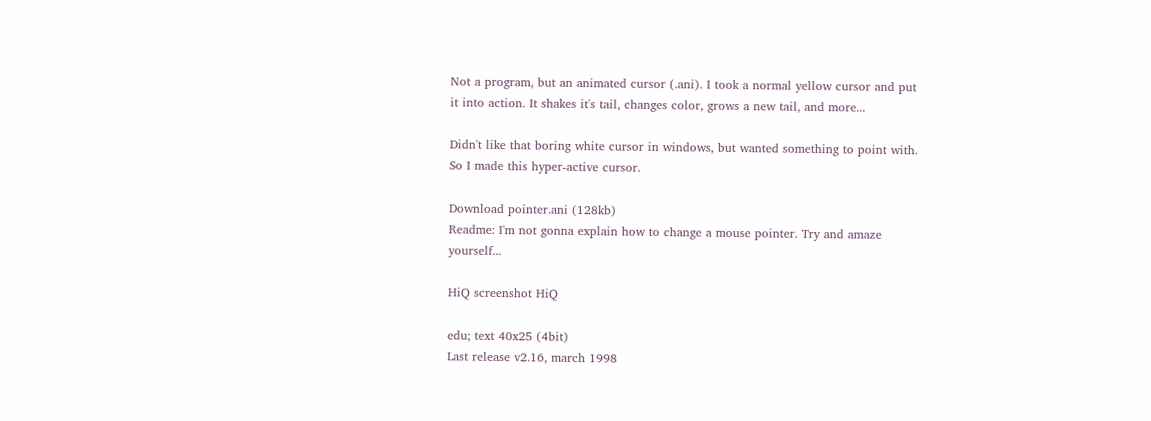Not a program, but an animated cursor (.ani). I took a normal yellow cursor and put it into action. It shakes it's tail, changes color, grows a new tail, and more...

Didn't like that boring white cursor in windows, but wanted something to point with. So I made this hyper-active cursor.

Download pointer.ani (128kb)
Readme: I'm not gonna explain how to change a mouse pointer. Try and amaze yourself...

HiQ screenshot HiQ

edu; text 40x25 (4bit)
Last release v2.16, march 1998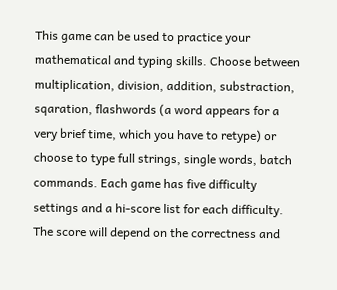This game can be used to practice your mathematical and typing skills. Choose between multiplication, division, addition, substraction, sqaration, flashwords (a word appears for a very brief time, which you have to retype) or choose to type full strings, single words, batch commands. Each game has five difficulty settings and a hi-score list for each difficulty. The score will depend on the correctness and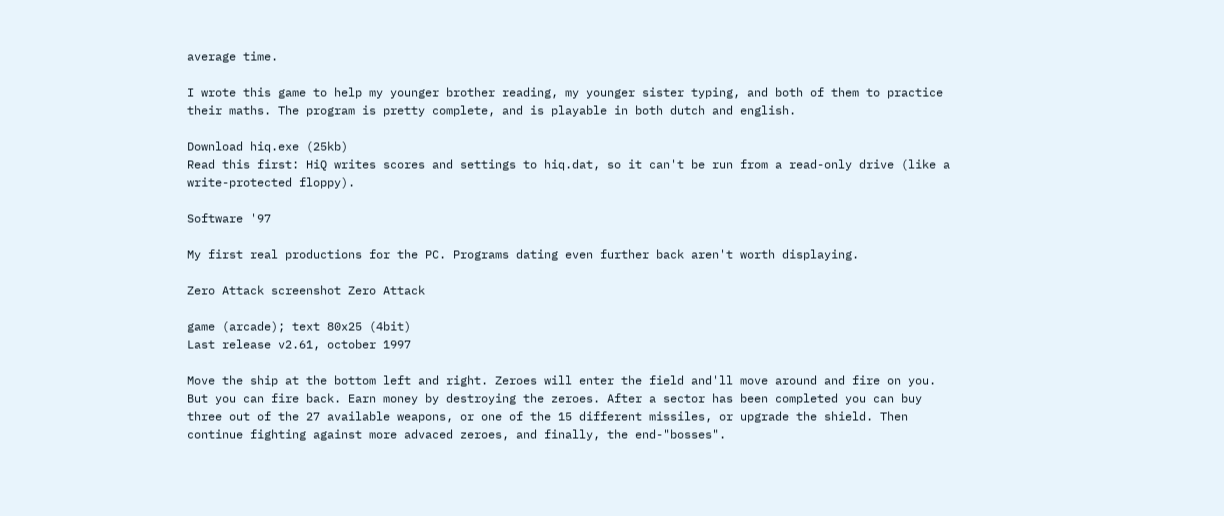average time.

I wrote this game to help my younger brother reading, my younger sister typing, and both of them to practice their maths. The program is pretty complete, and is playable in both dutch and english.

Download hiq.exe (25kb)
Read this first: HiQ writes scores and settings to hiq.dat, so it can't be run from a read-only drive (like a write-protected floppy).

Software '97

My first real productions for the PC. Programs dating even further back aren't worth displaying.

Zero Attack screenshot Zero Attack

game (arcade); text 80x25 (4bit)
Last release v2.61, october 1997

Move the ship at the bottom left and right. Zeroes will enter the field and'll move around and fire on you. But you can fire back. Earn money by destroying the zeroes. After a sector has been completed you can buy three out of the 27 available weapons, or one of the 15 different missiles, or upgrade the shield. Then continue fighting against more advaced zeroes, and finally, the end-"bosses".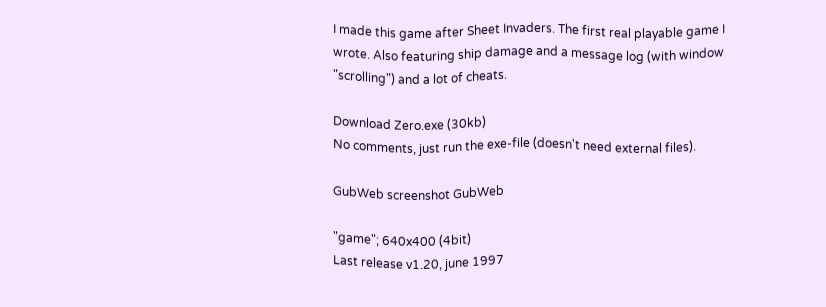I made this game after Sheet Invaders. The first real playable game I wrote. Also featuring ship damage and a message log (with window "scrolling") and a lot of cheats.

Download Zero.exe (30kb)
No comments, just run the exe-file (doesn't need external files).

GubWeb screenshot GubWeb

"game"; 640x400 (4bit)
Last release v1.20, june 1997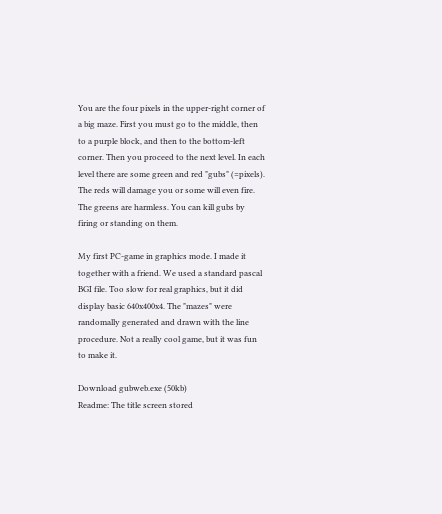You are the four pixels in the upper-right corner of a big maze. First you must go to the middle, then to a purple block, and then to the bottom-left corner. Then you proceed to the next level. In each level there are some green and red "gubs" (=pixels). The reds will damage you or some will even fire. The greens are harmless. You can kill gubs by firing or standing on them.

My first PC-game in graphics mode. I made it together with a friend. We used a standard pascal BGI file. Too slow for real graphics, but it did display basic 640x400x4. The "mazes" were randomally generated and drawn with the line procedure. Not a really cool game, but it was fun to make it.

Download gubweb.exe (50kb)
Readme: The title screen stored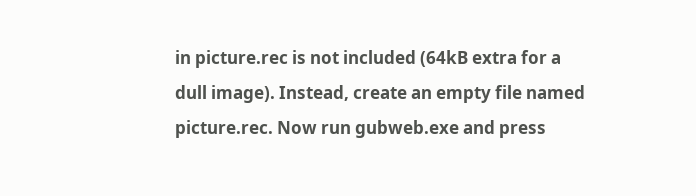in picture.rec is not included (64kB extra for a dull image). Instead, create an empty file named picture.rec. Now run gubweb.exe and press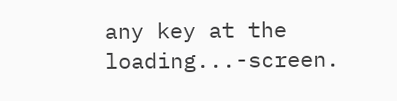any key at the loading...-screen.